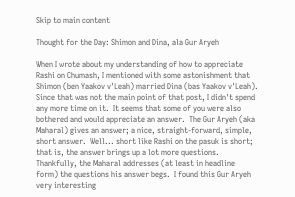Skip to main content

Thought for the Day: Shimon and Dina, ala Gur Aryeh

When I wrote about my understanding of how to appreciate Rashi on Chumash, I mentioned with some astonishment that Shimon (ben Yaakov v'Leah) married Dina (bas Yaakov v'Leah).  Since that was not the main point of that post, I didn't spend any more time on it.  It seems that some of you were also bothered and would appreciate an answer.  The Gur Aryeh (aka Maharal) gives an answer; a nice, straight-forward, simple, short answer.  Well... short like Rashi on the pasuk is short; that is, the answer brings up a lot more questions.  Thankfully, the Maharal addresses (at least in headline form) the questions his answer begs.  I found this Gur Aryeh very interesting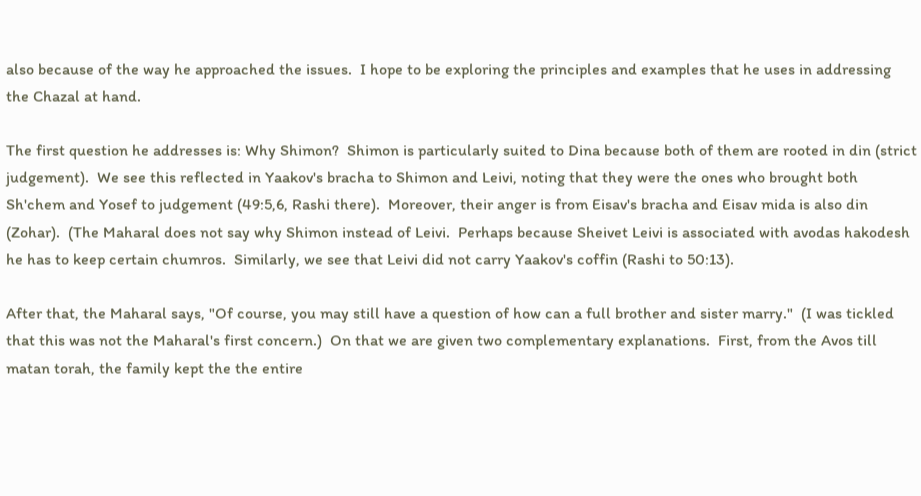also because of the way he approached the issues.  I hope to be exploring the principles and examples that he uses in addressing the Chazal at hand.

The first question he addresses is: Why Shimon?  Shimon is particularly suited to Dina because both of them are rooted in din (strict judgement).  We see this reflected in Yaakov's bracha to Shimon and Leivi, noting that they were the ones who brought both Sh'chem and Yosef to judgement (49:5,6, Rashi there).  Moreover, their anger is from Eisav's bracha and Eisav mida is also din (Zohar).  (The Maharal does not say why Shimon instead of Leivi.  Perhaps because Sheivet Leivi is associated with avodas hakodesh he has to keep certain chumros.  Similarly, we see that Leivi did not carry Yaakov's coffin (Rashi to 50:13).

After that, the Maharal says, "Of course, you may still have a question of how can a full brother and sister marry."  (I was tickled that this was not the Maharal's first concern.)  On that we are given two complementary explanations.  First, from the Avos till matan torah, the family kept the the entire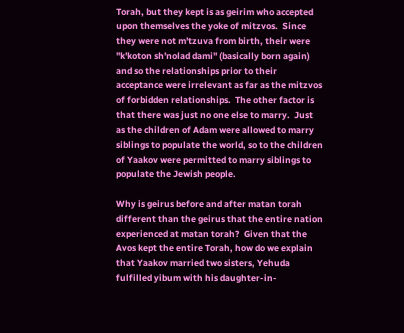Torah, but they kept is as geirim who accepted upon themselves the yoke of mitzvos.  Since they were not m'tzuva from birth, their were "k'koton sh'nolad dami" (basically born again) and so the relationships prior to their acceptance were irrelevant as far as the mitzvos of forbidden relationships.  The other factor is that there was just no one else to marry.  Just as the children of Adam were allowed to marry siblings to populate the world, so to the children of Yaakov were permitted to marry siblings to populate the Jewish people.

Why is geirus before and after matan torah different than the geirus that the entire nation experienced at matan torah?  Given that the Avos kept the entire Torah, how do we explain that Yaakov married two sisters, Yehuda fulfilled yibum with his daughter-in-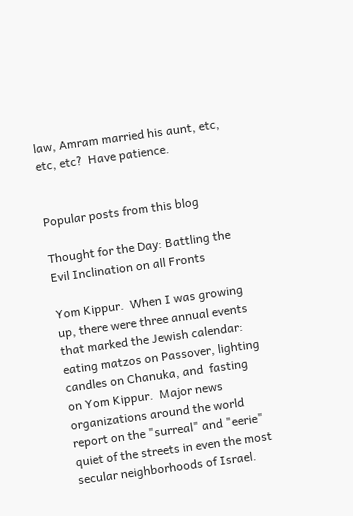law, Amram married his aunt, etc, etc, etc?  Have patience.


Popular posts from this blog

Thought for the Day: Battling the Evil Inclination on all Fronts

Yom Kippur.  When I was growing up, there were three annual events that marked the Jewish calendar: eating matzos on Passover, lighting candles on Chanuka, and  fasting on Yom Kippur.  Major news organizations around the world report on the "surreal" and "eerie" quiet of the streets in even the most secular neighborhoods of Israel.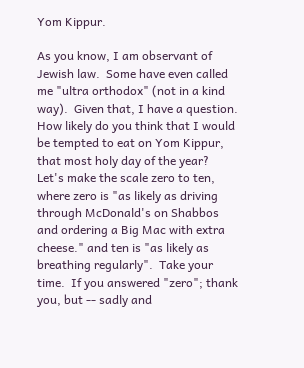Yom Kippur.

As you know, I am observant of Jewish law.  Some have even called me "ultra orthodox" (not in a kind way).  Given that, I have a question.  How likely do you think that I would be tempted to eat on Yom Kippur, that most holy day of the year?  Let's make the scale zero to ten, where zero is "as likely as driving through McDonald's on Shabbos and ordering a Big Mac with extra cheese." and ten is "as likely as breathing regularly".  Take your time.  If you answered "zero"; thank you, but -- sadly and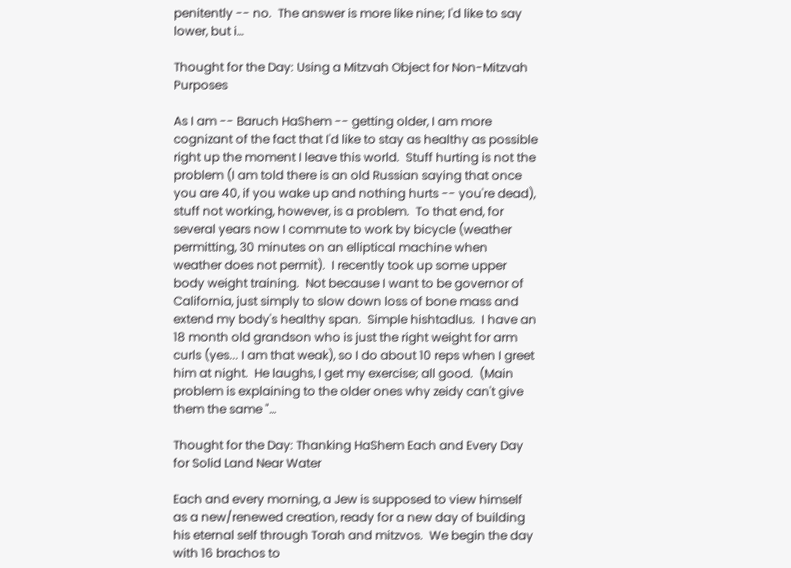penitently -- no.  The answer is more like nine; I'd like to say lower, but i…

Thought for the Day: Using a Mitzvah Object for Non-Mitzvah Purposes

As I am -- Baruch HaShem -- getting older, I am more cognizant of the fact that I'd like to stay as healthy as possible right up the moment I leave this world.  Stuff hurting is not the problem (I am told there is an old Russian saying that once you are 40, if you wake up and nothing hurts -- you're dead), stuff not working, however, is a problem.  To that end, for several years now I commute to work by bicycle (weather permitting, 30 minutes on an elliptical machine when weather does not permit).  I recently took up some upper body weight training.  Not because I want to be governor of California, just simply to slow down loss of bone mass and extend my body's healthy span.  Simple hishtadlus.  I have an 18 month old grandson who is just the right weight for arm curls (yes... I am that weak), so I do about 10 reps when I greet him at night.  He laughs, I get my exercise; all good.  (Main problem is explaining to the older ones why zeidy can't give them the same "…

Thought for the Day: Thanking HaShem Each and Every Day for Solid Land Near Water

Each and every morning, a Jew is supposed to view himself as a new/renewed creation, ready for a new day of building his eternal self through Torah and mitzvos.  We begin the day with 16 brachos to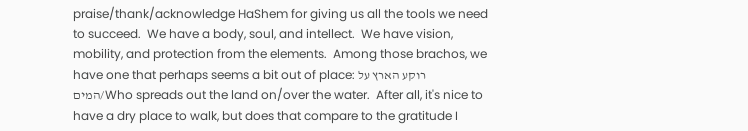praise/thank/acknowledge HaShem for giving us all the tools we need to succeed.  We have a body, soul, and intellect.  We have vision, mobility, and protection from the elements.  Among those brachos, we have one that perhaps seems a bit out of place: רוקע הארץ על המים/Who spreads out the land on/over the water.  After all, it's nice to have a dry place to walk, but does that compare to the gratitude I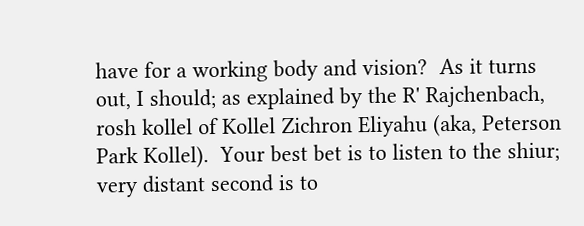have for a working body and vision?  As it turns out, I should; as explained by the R' Rajchenbach, rosh kollel of Kollel Zichron Eliyahu (aka, Peterson Park Kollel).  Your best bet is to listen to the shiur; very distant second is to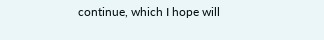continue, which I hope will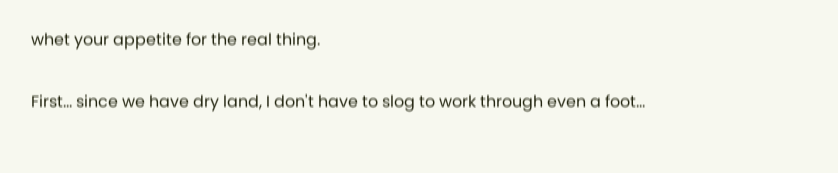whet your appetite for the real thing.

First... since we have dry land, I don't have to slog to work through even a foot…